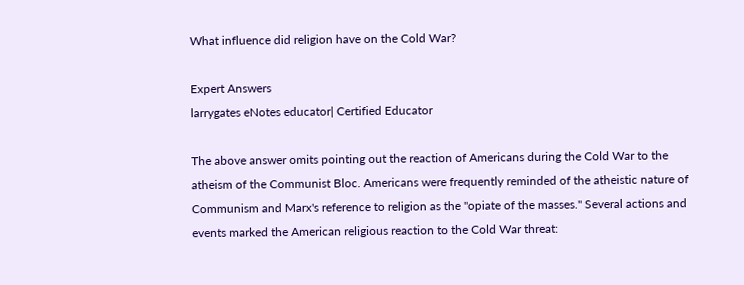What influence did religion have on the Cold War?

Expert Answers
larrygates eNotes educator| Certified Educator

The above answer omits pointing out the reaction of Americans during the Cold War to the atheism of the Communist Bloc. Americans were frequently reminded of the atheistic nature of Communism and Marx's reference to religion as the "opiate of the masses." Several actions and events marked the American religious reaction to the Cold War threat: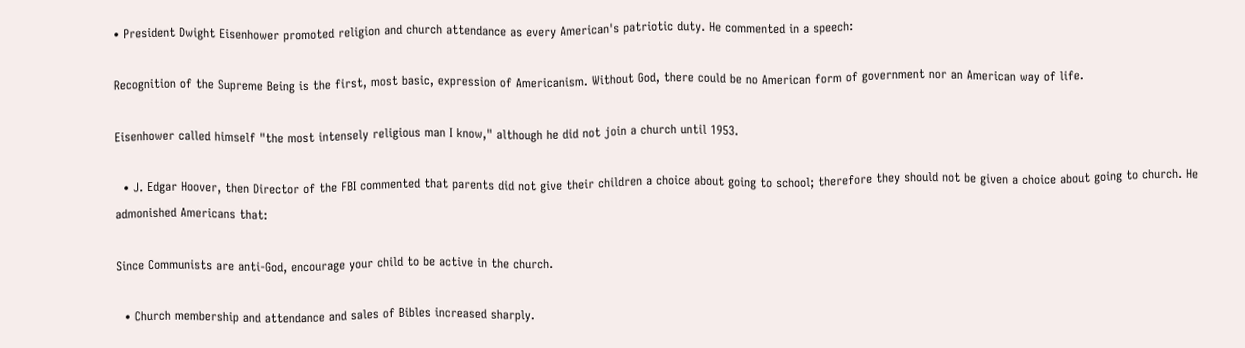• President Dwight Eisenhower promoted religion and church attendance as every American's patriotic duty. He commented in a speech:

Recognition of the Supreme Being is the first, most basic, expression of Americanism. Without God, there could be no American form of government nor an American way of life.

Eisenhower called himself "the most intensely religious man I know," although he did not join a church until 1953.

  • J. Edgar Hoover, then Director of the FBI commented that parents did not give their children a choice about going to school; therefore they should not be given a choice about going to church. He admonished Americans that:

Since Communists are anti-God, encourage your child to be active in the church.

  • Church membership and attendance and sales of Bibles increased sharply.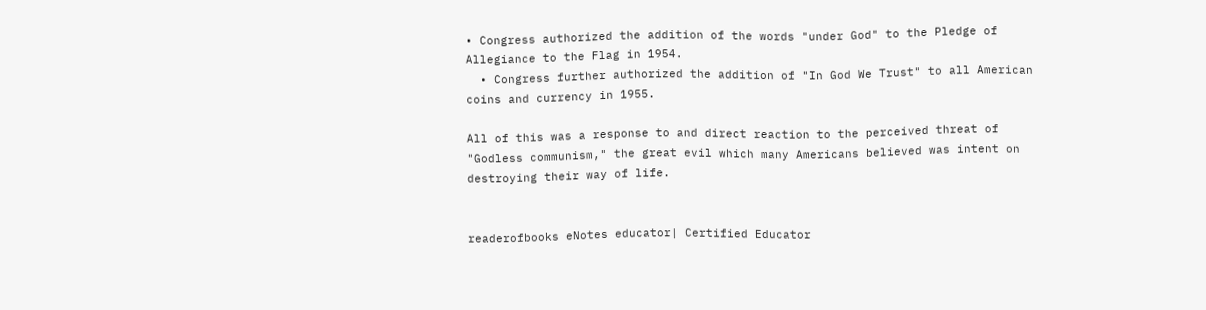• Congress authorized the addition of the words "under God" to the Pledge of Allegiance to the Flag in 1954.
  • Congress further authorized the addition of "In God We Trust" to all American coins and currency in 1955.

All of this was a response to and direct reaction to the perceived threat of "Godless communism," the great evil which many Americans believed was intent on destroying their way of life.


readerofbooks eNotes educator| Certified Educator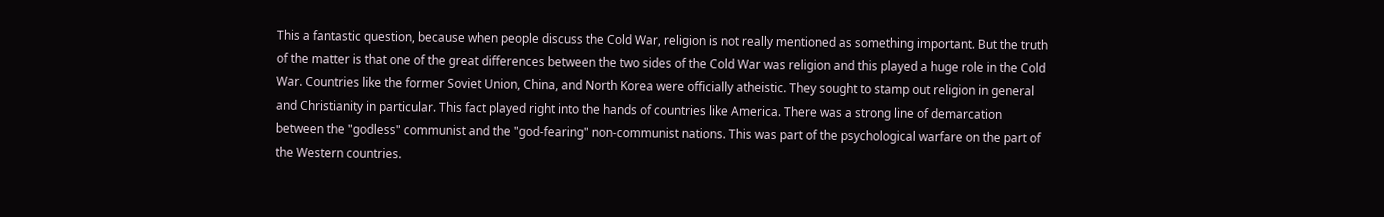This a fantastic question, because when people discuss the Cold War, religion is not really mentioned as something important. But the truth of the matter is that one of the great differences between the two sides of the Cold War was religion and this played a huge role in the Cold War. Countries like the former Soviet Union, China, and North Korea were officially atheistic. They sought to stamp out religion in general and Christianity in particular. This fact played right into the hands of countries like America. There was a strong line of demarcation between the "godless" communist and the "god-fearing" non-communist nations. This was part of the psychological warfare on the part of the Western countries.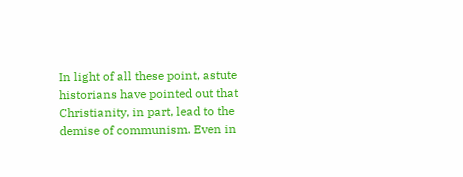In light of all these point, astute historians have pointed out that Christianity, in part, lead to the demise of communism. Even in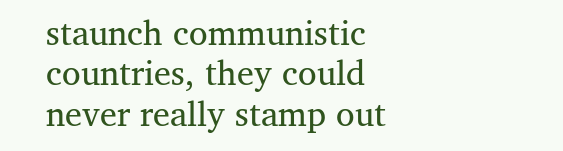staunch communistic countries, they could never really stamp out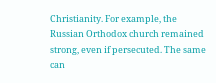Christianity. For example, the Russian Orthodox church remained strong, even if persecuted. The same can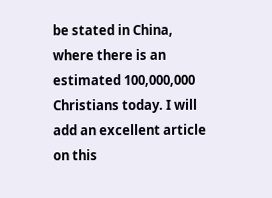be stated in China, where there is an estimated 100,000,000 Christians today. I will add an excellent article on this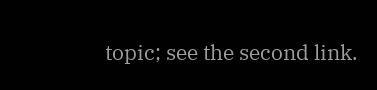topic; see the second link.